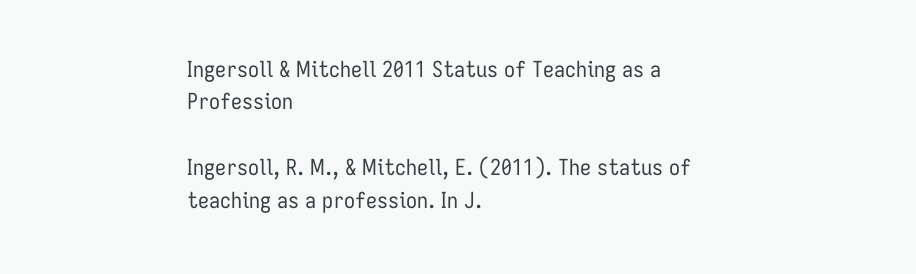Ingersoll & Mitchell 2011 Status of Teaching as a Profession

Ingersoll, R. M., & Mitchell, E. (2011). The status of teaching as a profession. In J.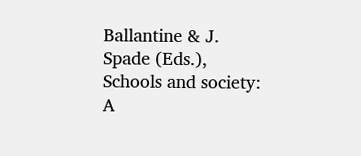Ballantine & J. Spade (Eds.), Schools and society: A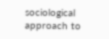sociological approach to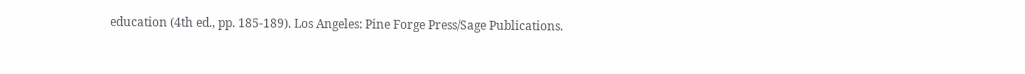education (4th ed., pp. 185-189). Los Angeles: Pine Forge Press/Sage Publications.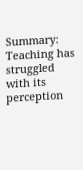Summary: Teaching has struggled with its perception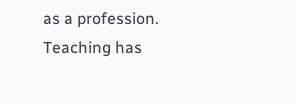as a profession. Teaching has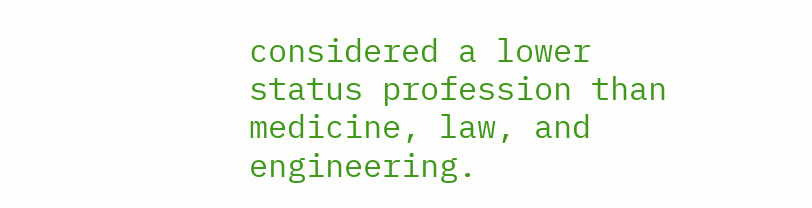considered a lower status profession than medicine, law, and engineering.